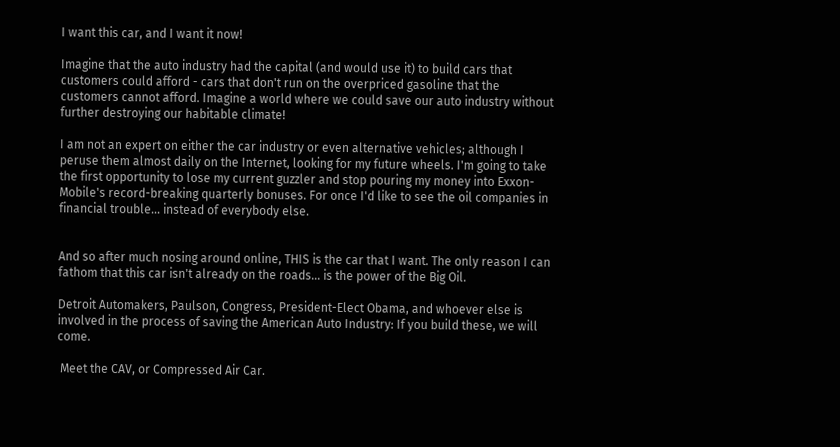I want this car, and I want it now!

Imagine that the auto industry had the capital (and would use it) to build cars that customers could afford - cars that don't run on the overpriced gasoline that the customers cannot afford. Imagine a world where we could save our auto industry without further destroying our habitable climate!

I am not an expert on either the car industry or even alternative vehicles; although I peruse them almost daily on the Internet, looking for my future wheels. I'm going to take the first opportunity to lose my current guzzler and stop pouring my money into Exxon-Mobile's record-breaking quarterly bonuses. For once I'd like to see the oil companies in financial trouble... instead of everybody else.


And so after much nosing around online, THIS is the car that I want. The only reason I can fathom that this car isn't already on the roads... is the power of the Big Oil.

Detroit Automakers, Paulson, Congress, President-Elect Obama, and whoever else is involved in the process of saving the American Auto Industry: If you build these, we will come.

 Meet the CAV, or Compressed Air Car.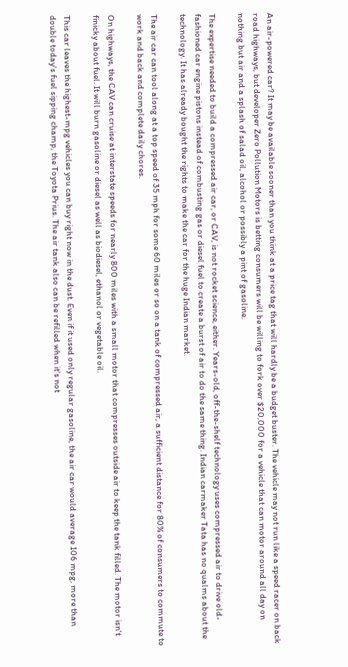An air-powered car? It may be available sooner than you think at a price tag that will hardly be a budget buster. The vehicle may not run like a speed racer on back road highways, but developer Zero Pollution Motors is betting consumers will be willing to fork over $20,000 for a vehicle that can motor around all day on nothing but air and a splash of salad oil, alcohol or possibly a pint of gasoline.

The expertise needed to build a compressed air car, or CAV, is not rocket science, either. Years-old, off-the-shelf technology uses compressed air to drive old-fashioned car engine pistons instead of combusting gas or diesel fuel to create a burst of air to do the same thing. Indian carmaker Tata has no qualms about the technology. It has already bought the rights to make the car for the huge Indian market.

The air car can tool along at a top speed of 35 mph for some 60 miles or so on a tank of compressed air, a sufficient distance for 80% of consumers to commute to work and back and complete daily chores.

On highways, the CAV can cruise at interstate speeds for nearly 800 miles with a small motor that compresses outside air to keep the tank filled. The motor isn't finicky about fuel. It will burn gasoline or diesel as well as biodiesel, ethanol or vegetable oil.

This car leaves the highest-mpg vehicles you can buy right now in the dust. Even if it used only regular gasoline, the air car would average 106 mpg, more than double today's fuel sipping champ, the Toyota Prius. The air tank also can be refilled when it's not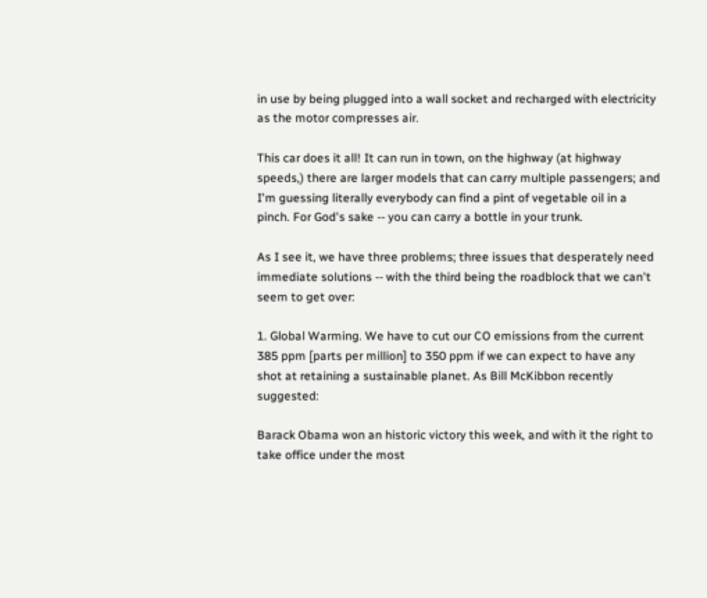in use by being plugged into a wall socket and recharged with electricity as the motor compresses air.

This car does it all! It can run in town, on the highway (at highway speeds,) there are larger models that can carry multiple passengers; and I'm guessing literally everybody can find a pint of vegetable oil in a pinch. For God's sake -- you can carry a bottle in your trunk.

As I see it, we have three problems; three issues that desperately need immediate solutions -- with the third being the roadblock that we can't seem to get over:

1. Global Warming. We have to cut our CO emissions from the current 385 ppm [parts per million] to 350 ppm if we can expect to have any shot at retaining a sustainable planet. As Bill McKibbon recently suggested:

Barack Obama won an historic victory this week, and with it the right to take office under the most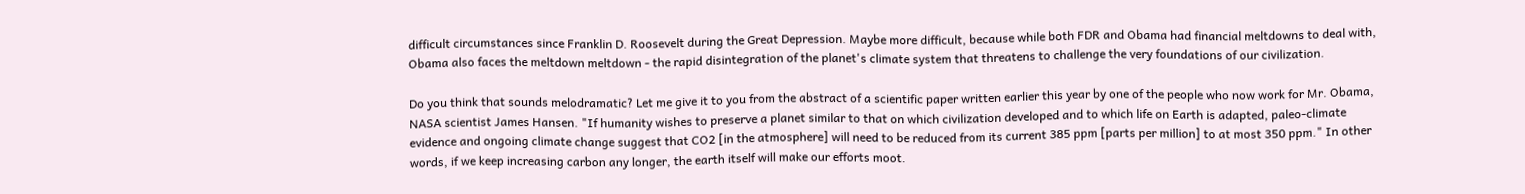difficult circumstances since Franklin D. Roosevelt during the Great Depression. Maybe more difficult, because while both FDR and Obama had financial meltdowns to deal with, Obama also faces the meltdown meltdown - the rapid disintegration of the planet's climate system that threatens to challenge the very foundations of our civilization.

Do you think that sounds melodramatic? Let me give it to you from the abstract of a scientific paper written earlier this year by one of the people who now work for Mr. Obama, NASA scientist James Hansen. "If humanity wishes to preserve a planet similar to that on which civilization developed and to which life on Earth is adapted, paleo-climate evidence and ongoing climate change suggest that CO2 [in the atmosphere] will need to be reduced from its current 385 ppm [parts per million] to at most 350 ppm." In other words, if we keep increasing carbon any longer, the earth itself will make our efforts moot.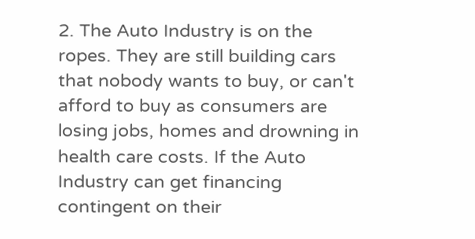2. The Auto Industry is on the ropes. They are still building cars that nobody wants to buy, or can't afford to buy as consumers are losing jobs, homes and drowning in health care costs. If the Auto Industry can get financing contingent on their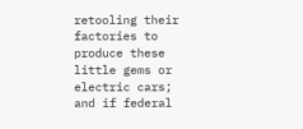retooling their factories to produce these little gems or electric cars; and if federal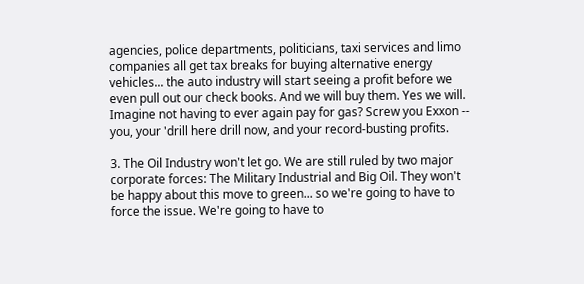agencies, police departments, politicians, taxi services and limo companies all get tax breaks for buying alternative energy vehicles... the auto industry will start seeing a profit before we even pull out our check books. And we will buy them. Yes we will. Imagine not having to ever again pay for gas? Screw you Exxon -- you, your 'drill here drill now, and your record-busting profits.

3. The Oil Industry won't let go. We are still ruled by two major corporate forces: The Military Industrial and Big Oil. They won't be happy about this move to green... so we're going to have to force the issue. We're going to have to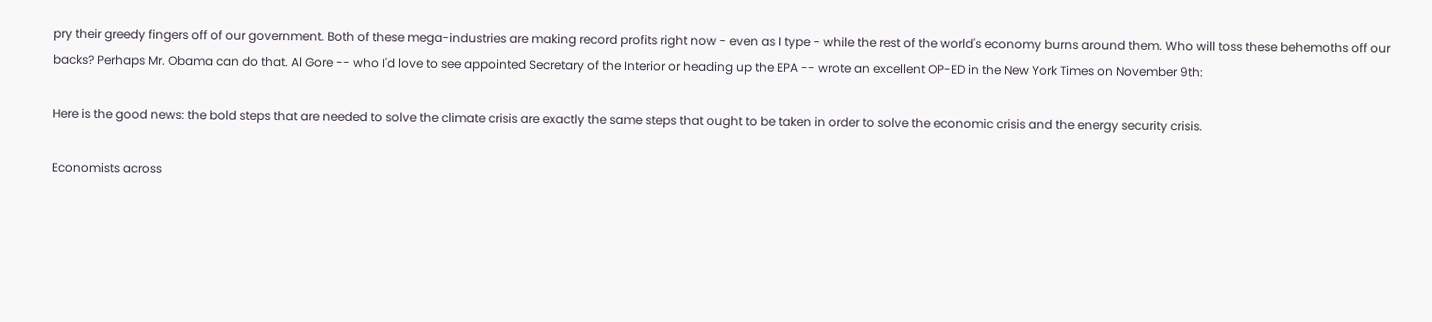pry their greedy fingers off of our government. Both of these mega-industries are making record profits right now - even as I type - while the rest of the world's economy burns around them. Who will toss these behemoths off our backs? Perhaps Mr. Obama can do that. Al Gore -- who I'd love to see appointed Secretary of the Interior or heading up the EPA -- wrote an excellent OP-ED in the New York Times on November 9th:

Here is the good news: the bold steps that are needed to solve the climate crisis are exactly the same steps that ought to be taken in order to solve the economic crisis and the energy security crisis.

Economists across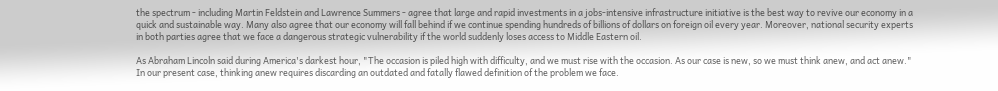the spectrum - including Martin Feldstein and Lawrence Summers - agree that large and rapid investments in a jobs-intensive infrastructure initiative is the best way to revive our economy in a quick and sustainable way. Many also agree that our economy will fall behind if we continue spending hundreds of billions of dollars on foreign oil every year. Moreover, national security experts in both parties agree that we face a dangerous strategic vulnerability if the world suddenly loses access to Middle Eastern oil.

As Abraham Lincoln said during America's darkest hour, "The occasion is piled high with difficulty, and we must rise with the occasion. As our case is new, so we must think anew, and act anew." In our present case, thinking anew requires discarding an outdated and fatally flawed definition of the problem we face.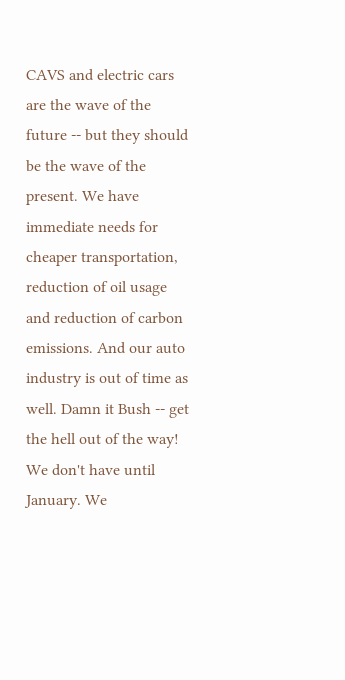CAVS and electric cars are the wave of the future -- but they should be the wave of the present. We have immediate needs for cheaper transportation, reduction of oil usage and reduction of carbon emissions. And our auto industry is out of time as well. Damn it Bush -- get the hell out of the way! We don't have until January. We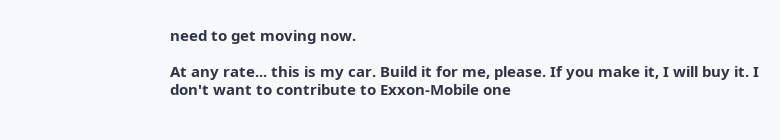need to get moving now.

At any rate... this is my car. Build it for me, please. If you make it, I will buy it. I don't want to contribute to Exxon-Mobile one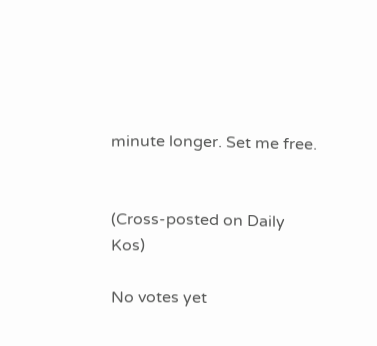minute longer. Set me free.


(Cross-posted on Daily Kos)

No votes yet